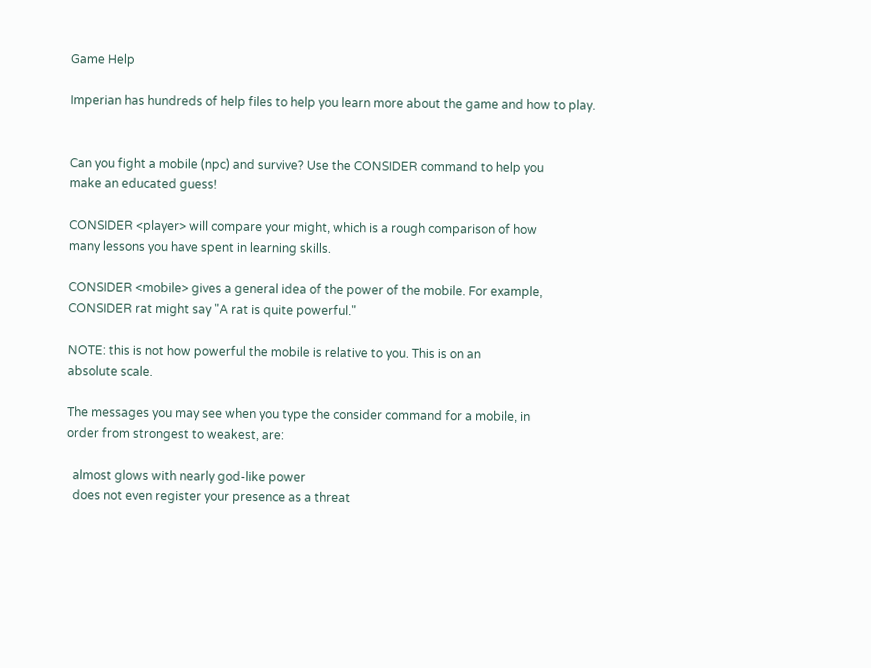Game Help

Imperian has hundreds of help files to help you learn more about the game and how to play.


Can you fight a mobile (npc) and survive? Use the CONSIDER command to help you
make an educated guess!

CONSIDER <player> will compare your might, which is a rough comparison of how
many lessons you have spent in learning skills.

CONSIDER <mobile> gives a general idea of the power of the mobile. For example,
CONSIDER rat might say "A rat is quite powerful."

NOTE: this is not how powerful the mobile is relative to you. This is on an
absolute scale.

The messages you may see when you type the consider command for a mobile, in
order from strongest to weakest, are:

  almost glows with nearly god-like power
  does not even register your presence as a threat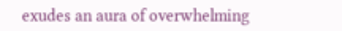exudes an aura of overwhelming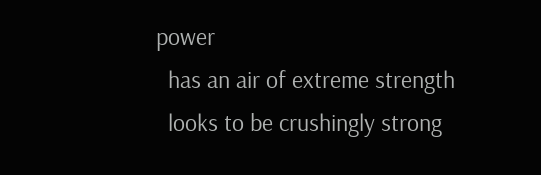power
  has an air of extreme strength
  looks to be crushingly strong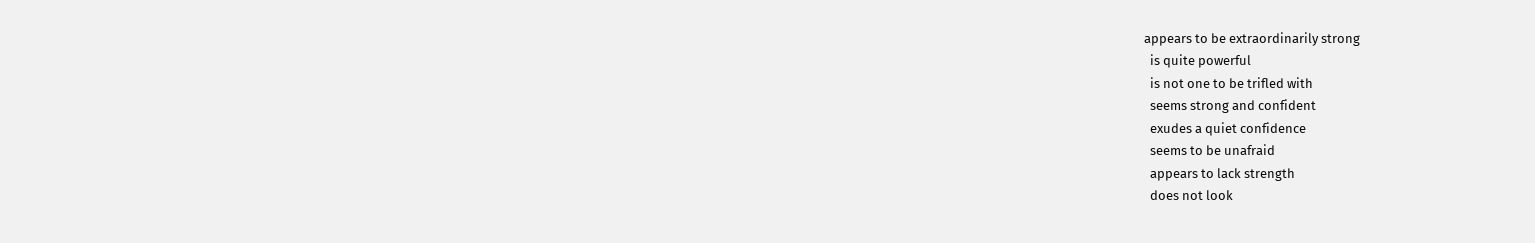appears to be extraordinarily strong
  is quite powerful
  is not one to be trifled with
  seems strong and confident
  exudes a quiet confidence
  seems to be unafraid
  appears to lack strength
  does not look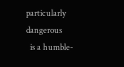particularly dangerous
  is a humble-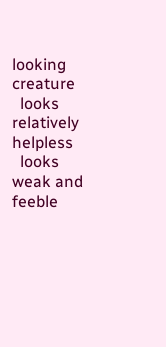looking creature
  looks relatively helpless
  looks weak and feeble